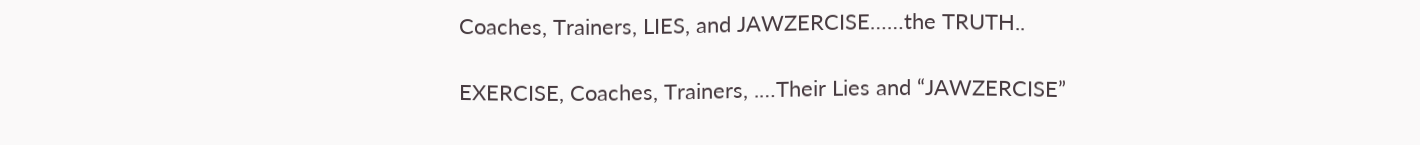Coaches, Trainers, LIES, and JAWZERCISE……the TRUTH..

EXERCISE, Coaches, Trainers, .…Their Lies and “JAWZERCISE”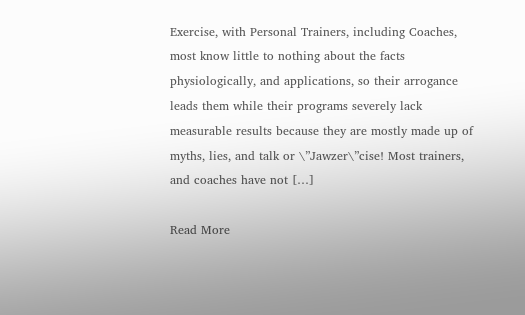Exercise, with Personal Trainers, including Coaches, most know little to nothing about the facts physiologically, and applications, so their arrogance leads them while their programs severely lack measurable results because they are mostly made up of myths, lies, and talk or \”Jawzer\”cise! Most trainers, and coaches have not […]

Read More